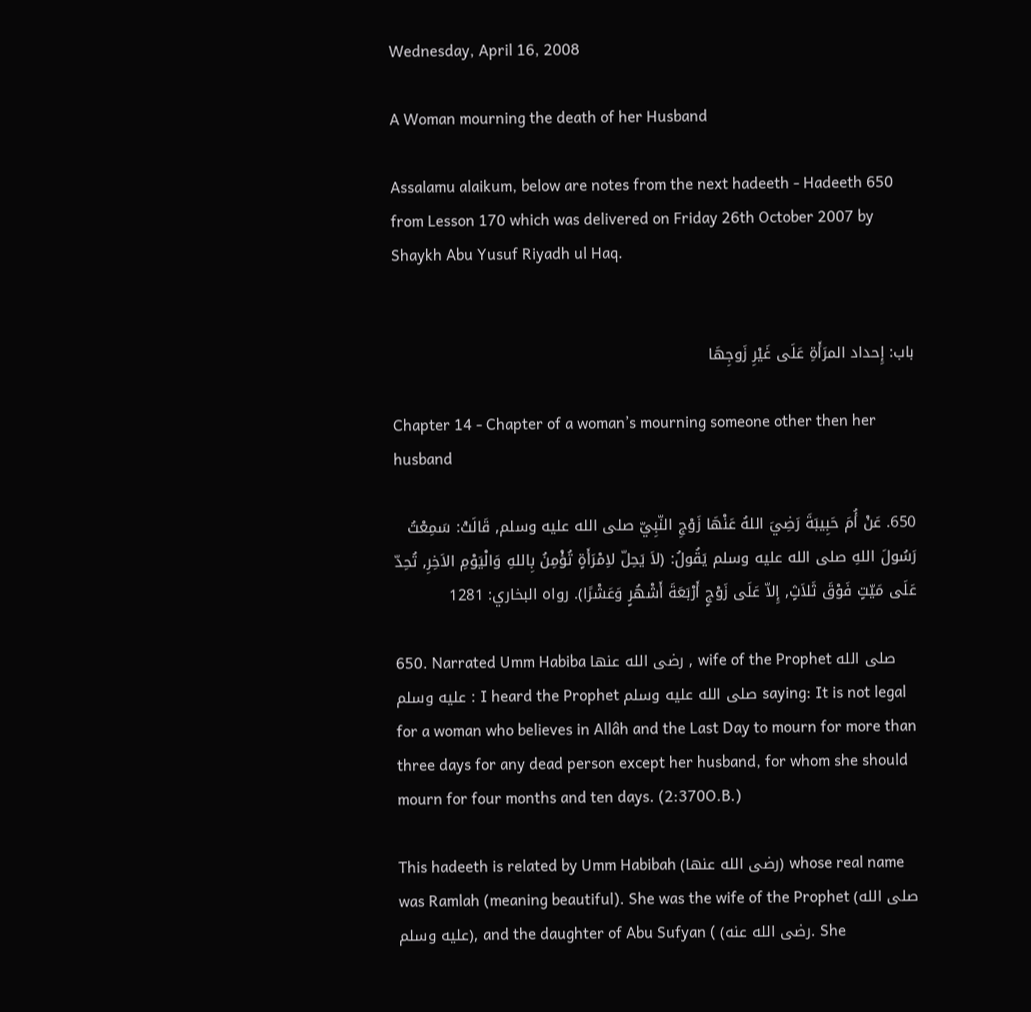Wednesday, April 16, 2008

A Woman mourning the death of her Husband

Assalamu alaikum, below are notes from the next hadeeth - Hadeeth 650 from Lesson 170 which was delivered on Friday 26th October 2007 by Shaykh Abu Yusuf Riyadh ul Haq.


باب: إِحداد المرَأَةِ عَلَى غَيْرِ زَوجِهَا

Chapter 14 - Chapter of a woman’s mourning someone other then her husband

650. عَنْ أُمَ حَبِيبَةَ رَضِيَ اللهُ عَنْهَا زَوْجِ النّبِيّ صلى الله عليه وسلم, قَالَتْ: سَمِعْتُ رَسُولَ اللهِ صلى الله عليه وسلم يَقُولُ: (لاَ يَحِلّ لاِمْرَأَةٍ تُؤْمِنُ بِاللهِ وَالْيَوْمِ الاَخِرِ, تُحِدّ عَلَى مَيّتٍ فَوْقَ ثَلاَثٍ, إِلاّ عَلَى زَوْجٍ أَرْبَعَةَ أَشْهُرٍ وَعَشْرًا). رواه البخاري: 1281

650. Narrated Umm Habiba رضى الله عنها , wife of the Prophet صلى الله عليه وسلم : I heard the Prophet صلى الله عليه وسلم saying: It is not legal for a woman who believes in Allâh and the Last Day to mourn for more than three days for any dead person except her husband, for whom she should mourn for four months and ten days. (2:370O.B.)

This hadeeth is related by Umm Habibah (رضى الله عنها) whose real name was Ramlah (meaning beautiful). She was the wife of the Prophet (صلى الله عليه وسلم), and the daughter of Abu Sufyan ( (رضى الله عنه. She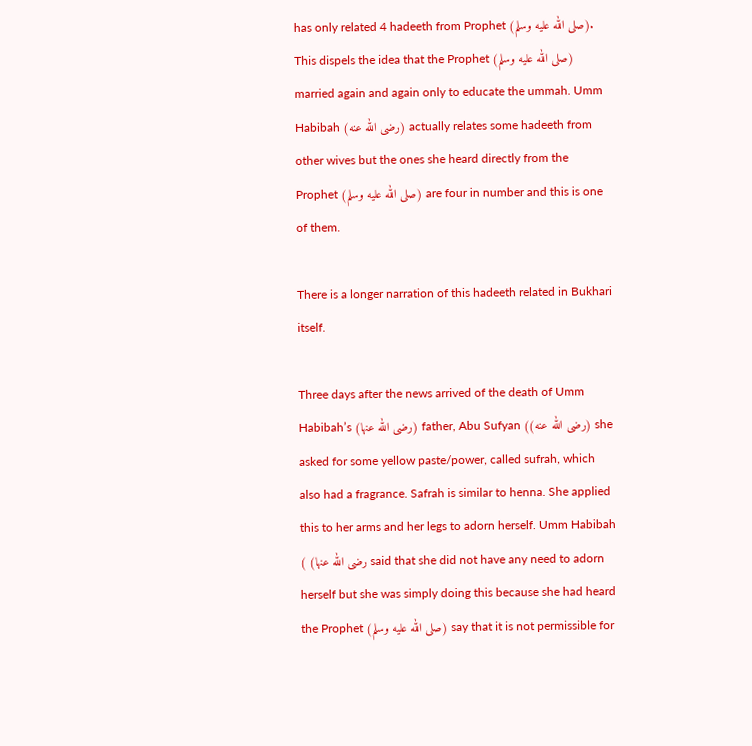has only related 4 hadeeth from Prophet (صلى الله عليه وسلم). This dispels the idea that the Prophet (صلى الله عليه وسلم) married again and again only to educate the ummah. Umm Habibah (رضى الله عنه) actually relates some hadeeth from other wives but the ones she heard directly from the Prophet (صلى الله عليه وسلم) are four in number and this is one of them.

There is a longer narration of this hadeeth related in Bukhari itself.

Three days after the news arrived of the death of Umm Habibah’s (رضى الله عنها) father, Abu Sufyan ((رضى الله عنه) she asked for some yellow paste/power, called sufrah, which also had a fragrance. Safrah is similar to henna. She applied this to her arms and her legs to adorn herself. Umm Habibah ( (رضى الله عنها said that she did not have any need to adorn herself but she was simply doing this because she had heard the Prophet (صلى الله عليه وسلم) say that it is not permissible for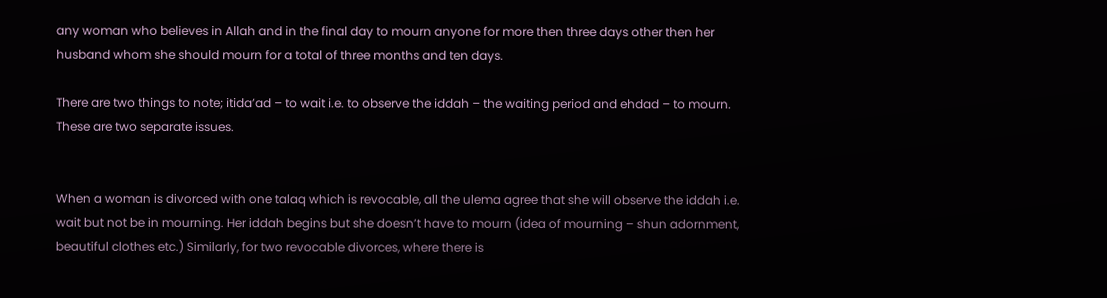any woman who believes in Allah and in the final day to mourn anyone for more then three days other then her husband whom she should mourn for a total of three months and ten days.

There are two things to note; itida’ad – to wait i.e. to observe the iddah – the waiting period and ehdad – to mourn. These are two separate issues.


When a woman is divorced with one talaq which is revocable, all the ulema agree that she will observe the iddah i.e. wait but not be in mourning. Her iddah begins but she doesn’t have to mourn (idea of mourning – shun adornment, beautiful clothes etc.) Similarly, for two revocable divorces, where there is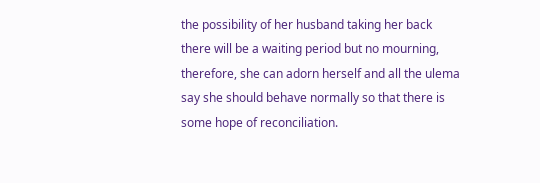the possibility of her husband taking her back there will be a waiting period but no mourning, therefore, she can adorn herself and all the ulema say she should behave normally so that there is some hope of reconciliation.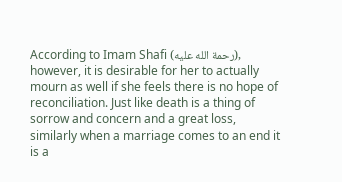According to Imam Shafi (رحمة الله عليه), however, it is desirable for her to actually mourn as well if she feels there is no hope of reconciliation. Just like death is a thing of sorrow and concern and a great loss, similarly when a marriage comes to an end it is a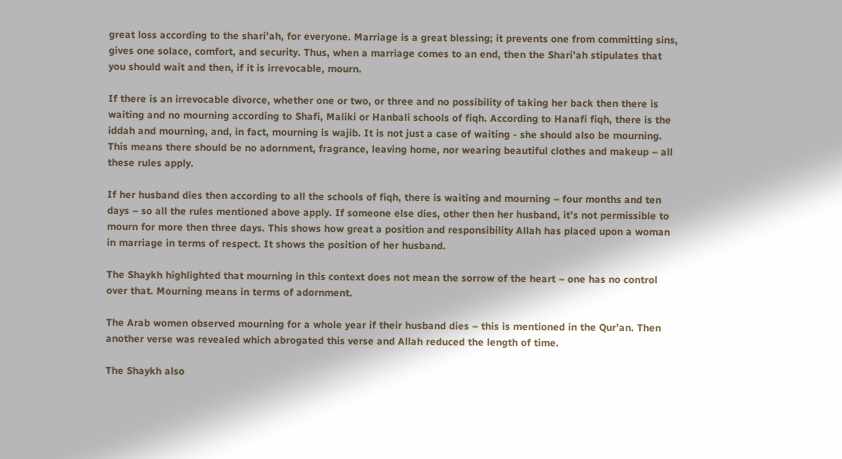great loss according to the shari’ah, for everyone. Marriage is a great blessing; it prevents one from committing sins, gives one solace, comfort, and security. Thus, when a marriage comes to an end, then the Shari’ah stipulates that you should wait and then, if it is irrevocable, mourn.

If there is an irrevocable divorce, whether one or two, or three and no possibility of taking her back then there is waiting and no mourning according to Shafi, Maliki or Hanbali schools of fiqh. According to Hanafi fiqh, there is the iddah and mourning, and, in fact, mourning is wajib. It is not just a case of waiting - she should also be mourning. This means there should be no adornment, fragrance, leaving home, nor wearing beautiful clothes and makeup – all these rules apply.

If her husband dies then according to all the schools of fiqh, there is waiting and mourning – four months and ten days – so all the rules mentioned above apply. If someone else dies, other then her husband, it’s not permissible to mourn for more then three days. This shows how great a position and responsibility Allah has placed upon a woman in marriage in terms of respect. It shows the position of her husband.

The Shaykh highlighted that mourning in this context does not mean the sorrow of the heart – one has no control over that. Mourning means in terms of adornment.

The Arab women observed mourning for a whole year if their husband dies – this is mentioned in the Qur’an. Then another verse was revealed which abrogated this verse and Allah reduced the length of time.

The Shaykh also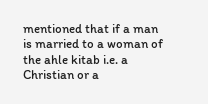mentioned that if a man is married to a woman of the ahle kitab i.e. a Christian or a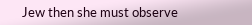Jew then she must observe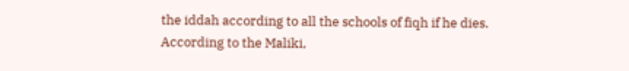the iddah according to all the schools of fiqh if he dies. According to the Maliki,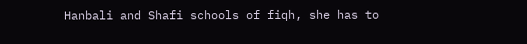Hanbali and Shafi schools of fiqh, she has to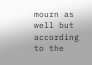mourn as well but according to the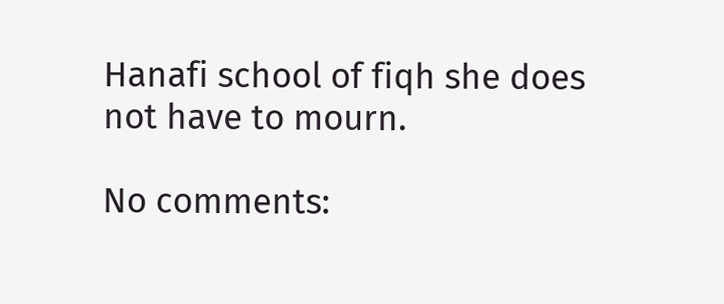Hanafi school of fiqh she does not have to mourn.

No comments: